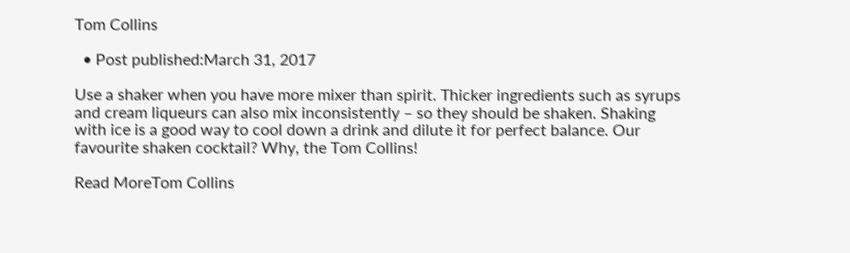Tom Collins

  • Post published:March 31, 2017

Use a shaker when you have more mixer than spirit. Thicker ingredients such as syrups and cream liqueurs can also mix inconsistently – so they should be shaken. Shaking with ice is a good way to cool down a drink and dilute it for perfect balance. Our favourite shaken cocktail? Why, the Tom Collins!

Read MoreTom Collins